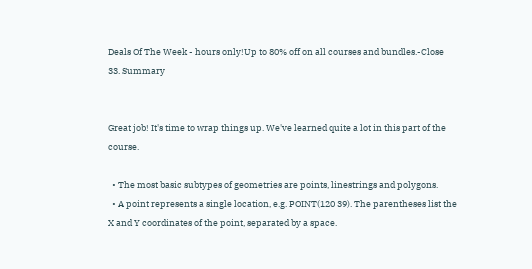Deals Of The Week - hours only!Up to 80% off on all courses and bundles.-Close
33. Summary


Great job! It's time to wrap things up. We've learned quite a lot in this part of the course.

  • The most basic subtypes of geometries are points, linestrings and polygons.
  • A point represents a single location, e.g. POINT(120 39). The parentheses list the X and Y coordinates of the point, separated by a space.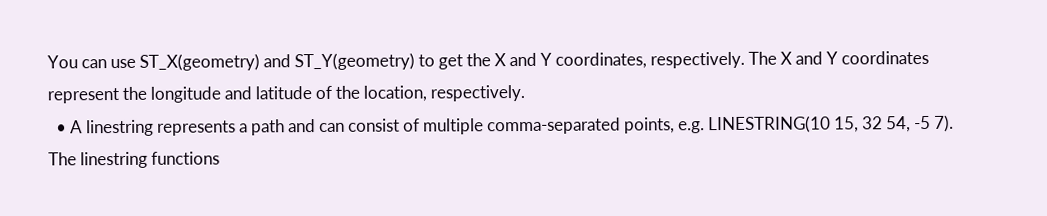You can use ST_X(geometry) and ST_Y(geometry) to get the X and Y coordinates, respectively. The X and Y coordinates represent the longitude and latitude of the location, respectively.
  • A linestring represents a path and can consist of multiple comma-separated points, e.g. LINESTRING(10 15, 32 54, -5 7). The linestring functions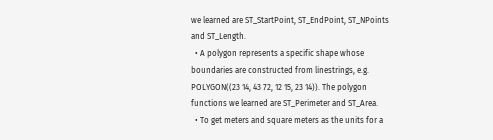we learned are ST_StartPoint, ST_EndPoint, ST_NPoints and ST_Length.
  • A polygon represents a specific shape whose boundaries are constructed from linestrings, e.g. POLYGON((23 14, 43 72, 12 15, 23 14)). The polygon functions we learned are ST_Perimeter and ST_Area.
  • To get meters and square meters as the units for a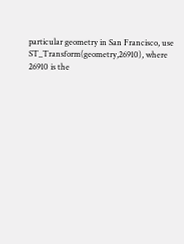particular geometry in San Francisco, use ST_Transform(geometry,26910), where 26910 is the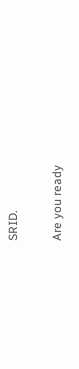SRID.

Are you ready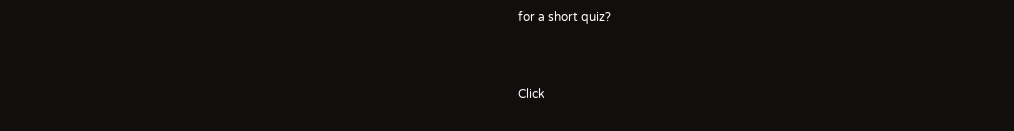for a short quiz?


Click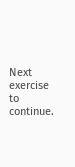Next exercise to continue.